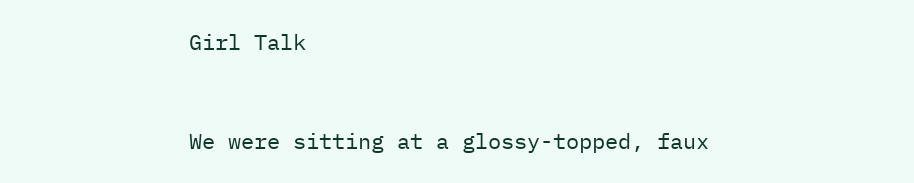Girl Talk


We were sitting at a glossy-topped, faux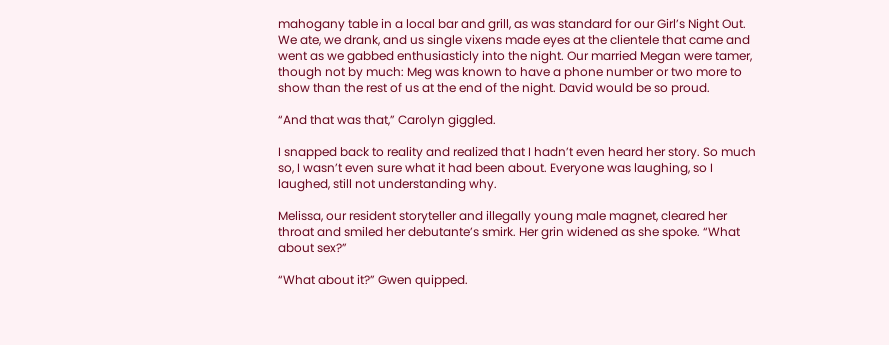mahogany table in a local bar and grill, as was standard for our Girl’s Night Out. We ate, we drank, and us single vixens made eyes at the clientele that came and went as we gabbed enthusiasticly into the night. Our married Megan were tamer, though not by much: Meg was known to have a phone number or two more to show than the rest of us at the end of the night. David would be so proud.

“And that was that,” Carolyn giggled.

I snapped back to reality and realized that I hadn’t even heard her story. So much so, I wasn’t even sure what it had been about. Everyone was laughing, so I laughed, still not understanding why.

Melissa, our resident storyteller and illegally young male magnet, cleared her throat and smiled her debutante’s smirk. Her grin widened as she spoke. “What about sex?”

“What about it?” Gwen quipped.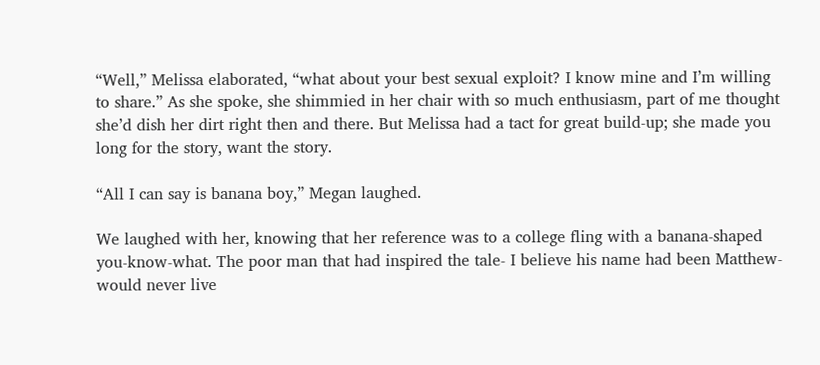“Well,” Melissa elaborated, “what about your best sexual exploit? I know mine and I’m willing to share.” As she spoke, she shimmied in her chair with so much enthusiasm, part of me thought she’d dish her dirt right then and there. But Melissa had a tact for great build-up; she made you long for the story, want the story.

“All I can say is banana boy,” Megan laughed.

We laughed with her, knowing that her reference was to a college fling with a banana-shaped you-know-what. The poor man that had inspired the tale- I believe his name had been Matthew- would never live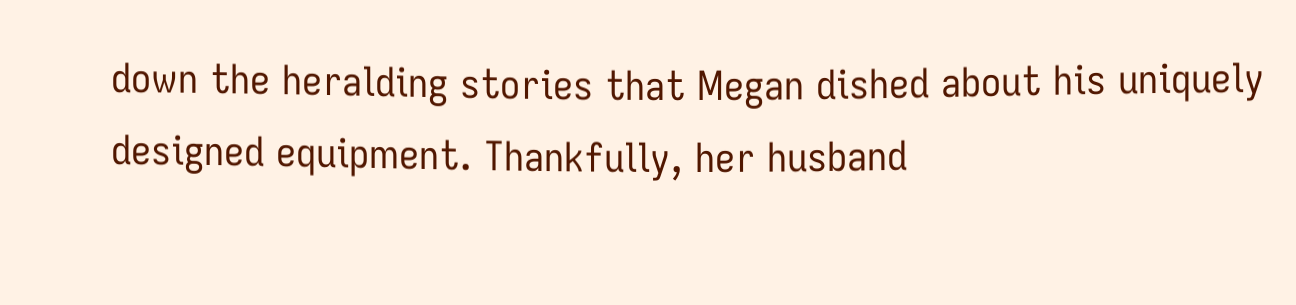down the heralding stories that Megan dished about his uniquely designed equipment. Thankfully, her husband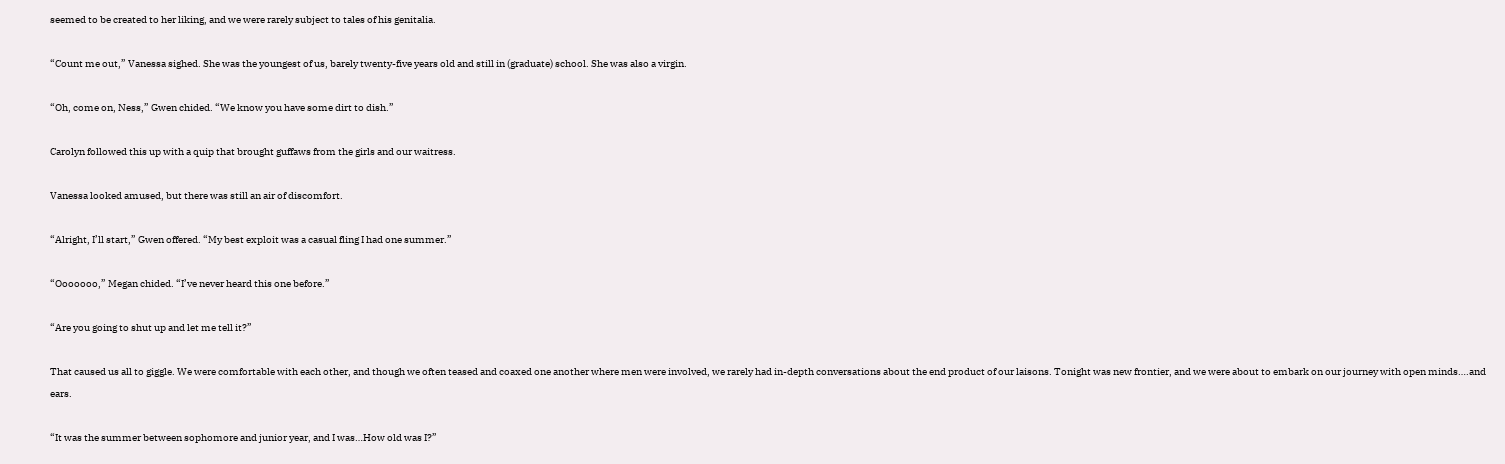seemed to be created to her liking, and we were rarely subject to tales of his genitalia.

“Count me out,” Vanessa sighed. She was the youngest of us, barely twenty-five years old and still in (graduate) school. She was also a virgin.

“Oh, come on, Ness,” Gwen chided. “We know you have some dirt to dish.”

Carolyn followed this up with a quip that brought guffaws from the girls and our waitress.

Vanessa looked amused, but there was still an air of discomfort.

“Alright, I’ll start,” Gwen offered. “My best exploit was a casual fling I had one summer.”

“Ooooooo,” Megan chided. “I’ve never heard this one before.”

“Are you going to shut up and let me tell it?”

That caused us all to giggle. We were comfortable with each other, and though we often teased and coaxed one another where men were involved, we rarely had in-depth conversations about the end product of our laisons. Tonight was new frontier, and we were about to embark on our journey with open minds….and ears.

“It was the summer between sophomore and junior year, and I was…How old was I?”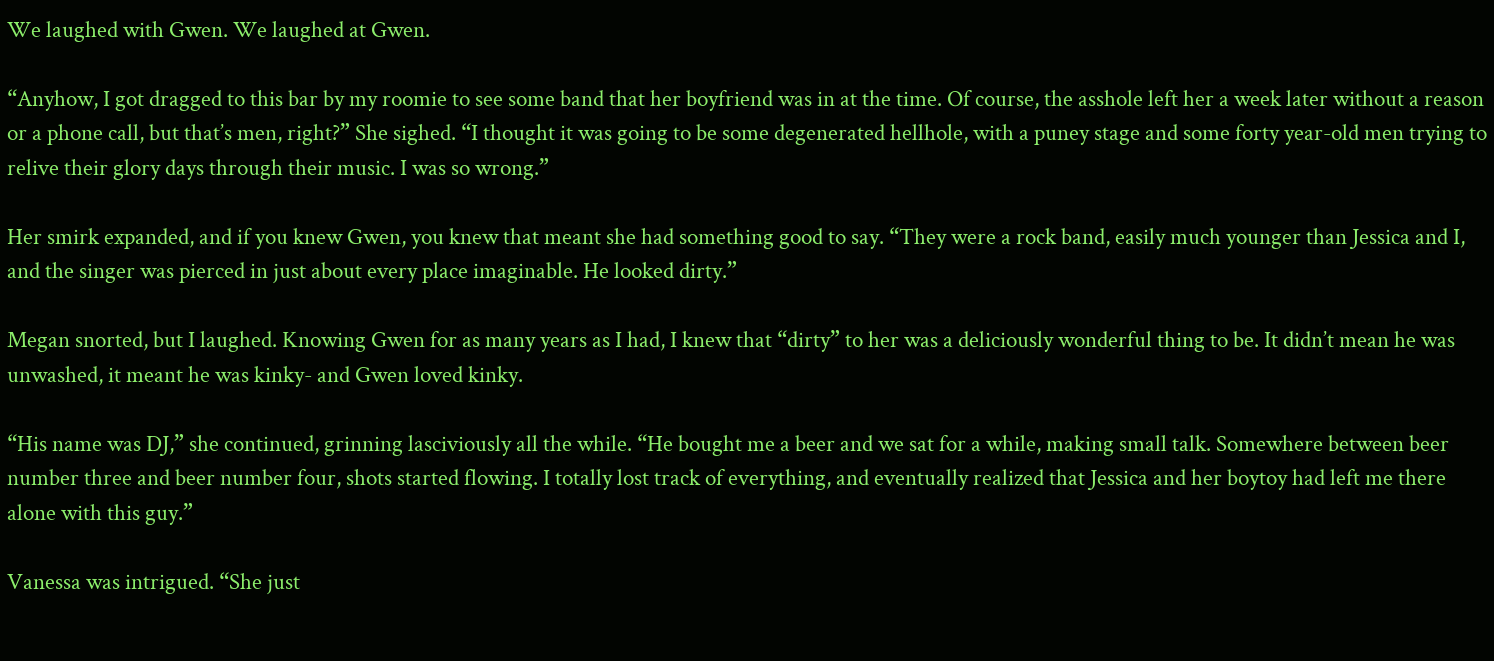We laughed with Gwen. We laughed at Gwen.

“Anyhow, I got dragged to this bar by my roomie to see some band that her boyfriend was in at the time. Of course, the asshole left her a week later without a reason or a phone call, but that’s men, right?” She sighed. “I thought it was going to be some degenerated hellhole, with a puney stage and some forty year-old men trying to relive their glory days through their music. I was so wrong.”

Her smirk expanded, and if you knew Gwen, you knew that meant she had something good to say. “They were a rock band, easily much younger than Jessica and I, and the singer was pierced in just about every place imaginable. He looked dirty.”

Megan snorted, but I laughed. Knowing Gwen for as many years as I had, I knew that “dirty” to her was a deliciously wonderful thing to be. It didn’t mean he was unwashed, it meant he was kinky- and Gwen loved kinky.

“His name was DJ,” she continued, grinning lasciviously all the while. “He bought me a beer and we sat for a while, making small talk. Somewhere between beer number three and beer number four, shots started flowing. I totally lost track of everything, and eventually realized that Jessica and her boytoy had left me there alone with this guy.”

Vanessa was intrigued. “She just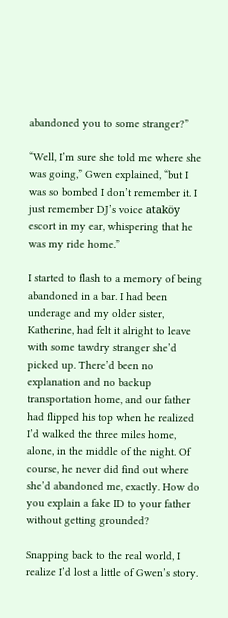abandoned you to some stranger?”

“Well, I’m sure she told me where she was going,” Gwen explained, “but I was so bombed I don’t remember it. I just remember DJ’s voice ataköy escort in my ear, whispering that he was my ride home.”

I started to flash to a memory of being abandoned in a bar. I had been underage and my older sister, Katherine, had felt it alright to leave with some tawdry stranger she’d picked up. There’d been no explanation and no backup transportation home, and our father had flipped his top when he realized I’d walked the three miles home, alone, in the middle of the night. Of course, he never did find out where she’d abandoned me, exactly. How do you explain a fake ID to your father without getting grounded?

Snapping back to the real world, I realize I’d lost a little of Gwen’s story.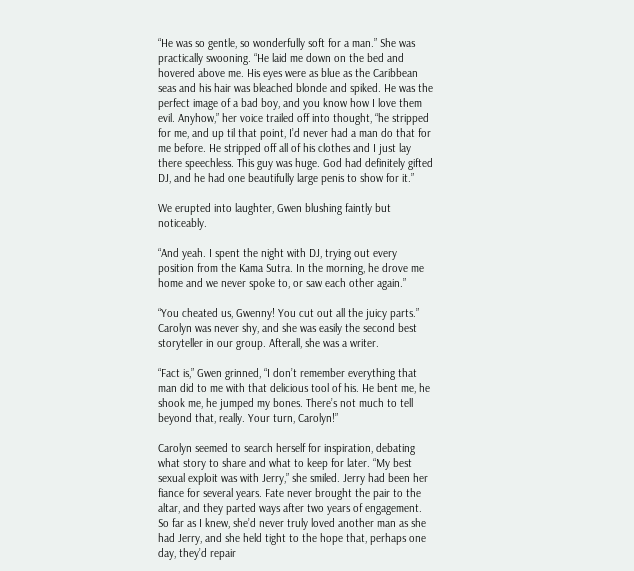“He was so gentle, so wonderfully soft for a man.” She was practically swooning. “He laid me down on the bed and hovered above me. His eyes were as blue as the Caribbean seas and his hair was bleached blonde and spiked. He was the perfect image of a bad boy, and you know how I love them evil. Anyhow,” her voice trailed off into thought, “he stripped for me, and up til that point, I’d never had a man do that for me before. He stripped off all of his clothes and I just lay there speechless. This guy was huge. God had definitely gifted DJ, and he had one beautifully large penis to show for it.”

We erupted into laughter, Gwen blushing faintly but noticeably.

“And yeah. I spent the night with DJ, trying out every position from the Kama Sutra. In the morning, he drove me home and we never spoke to, or saw each other again.”

“You cheated us, Gwenny! You cut out all the juicy parts.” Carolyn was never shy, and she was easily the second best storyteller in our group. Afterall, she was a writer.

“Fact is,” Gwen grinned, “I don’t remember everything that man did to me with that delicious tool of his. He bent me, he shook me, he jumped my bones. There’s not much to tell beyond that, really. Your turn, Carolyn!”

Carolyn seemed to search herself for inspiration, debating what story to share and what to keep for later. “My best sexual exploit was with Jerry,” she smiled. Jerry had been her fiance for several years. Fate never brought the pair to the altar, and they parted ways after two years of engagement. So far as I knew, she’d never truly loved another man as she had Jerry, and she held tight to the hope that, perhaps one day, they’d repair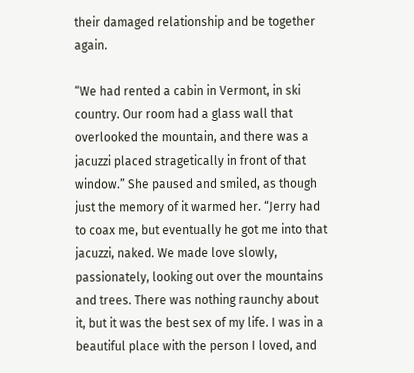their damaged relationship and be together again.

“We had rented a cabin in Vermont, in ski country. Our room had a glass wall that overlooked the mountain, and there was a jacuzzi placed stragetically in front of that window.” She paused and smiled, as though just the memory of it warmed her. “Jerry had to coax me, but eventually he got me into that jacuzzi, naked. We made love slowly, passionately, looking out over the mountains and trees. There was nothing raunchy about it, but it was the best sex of my life. I was in a beautiful place with the person I loved, and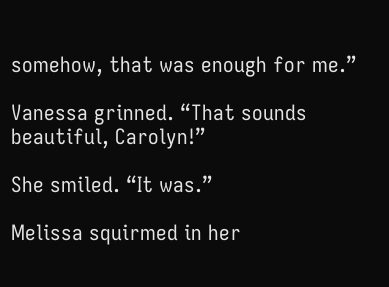somehow, that was enough for me.”

Vanessa grinned. “That sounds beautiful, Carolyn!”

She smiled. “It was.”

Melissa squirmed in her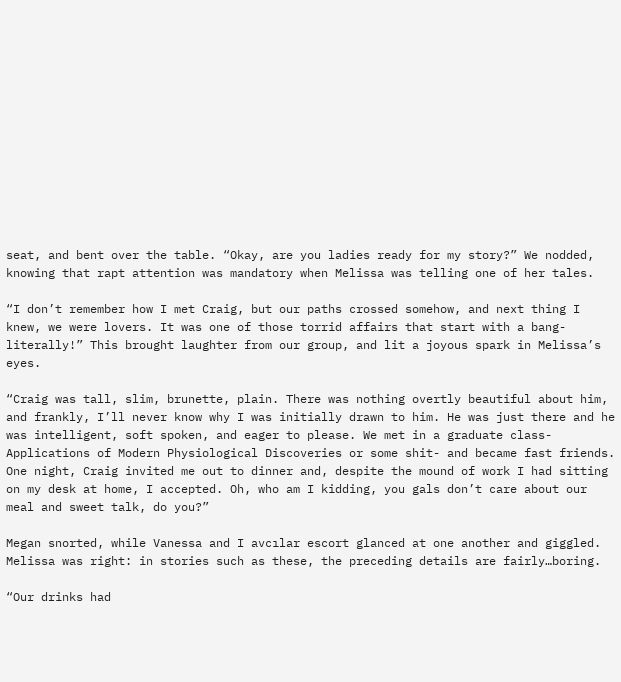seat, and bent over the table. “Okay, are you ladies ready for my story?” We nodded, knowing that rapt attention was mandatory when Melissa was telling one of her tales.

“I don’t remember how I met Craig, but our paths crossed somehow, and next thing I knew, we were lovers. It was one of those torrid affairs that start with a bang- literally!” This brought laughter from our group, and lit a joyous spark in Melissa’s eyes.

“Craig was tall, slim, brunette, plain. There was nothing overtly beautiful about him, and frankly, I’ll never know why I was initially drawn to him. He was just there and he was intelligent, soft spoken, and eager to please. We met in a graduate class- Applications of Modern Physiological Discoveries or some shit- and became fast friends. One night, Craig invited me out to dinner and, despite the mound of work I had sitting on my desk at home, I accepted. Oh, who am I kidding, you gals don’t care about our meal and sweet talk, do you?”

Megan snorted, while Vanessa and I avcılar escort glanced at one another and giggled. Melissa was right: in stories such as these, the preceding details are fairly…boring.

“Our drinks had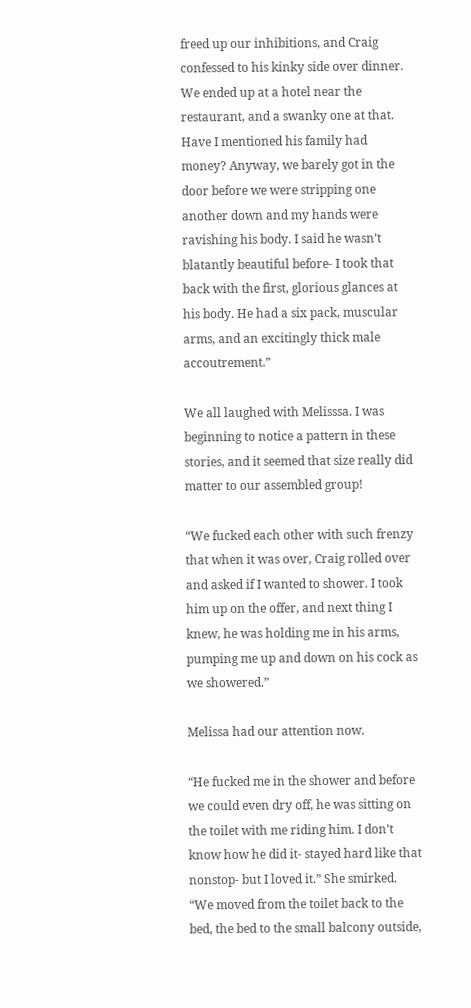freed up our inhibitions, and Craig confessed to his kinky side over dinner. We ended up at a hotel near the restaurant, and a swanky one at that. Have I mentioned his family had money? Anyway, we barely got in the door before we were stripping one another down and my hands were ravishing his body. I said he wasn’t blatantly beautiful before- I took that back with the first, glorious glances at his body. He had a six pack, muscular arms, and an excitingly thick male accoutrement.”

We all laughed with Melisssa. I was beginning to notice a pattern in these stories, and it seemed that size really did matter to our assembled group!

“We fucked each other with such frenzy that when it was over, Craig rolled over and asked if I wanted to shower. I took him up on the offer, and next thing I knew, he was holding me in his arms, pumping me up and down on his cock as we showered.”

Melissa had our attention now.

“He fucked me in the shower and before we could even dry off, he was sitting on the toilet with me riding him. I don’t know how he did it- stayed hard like that nonstop- but I loved it.” She smirked. “We moved from the toilet back to the bed, the bed to the small balcony outside,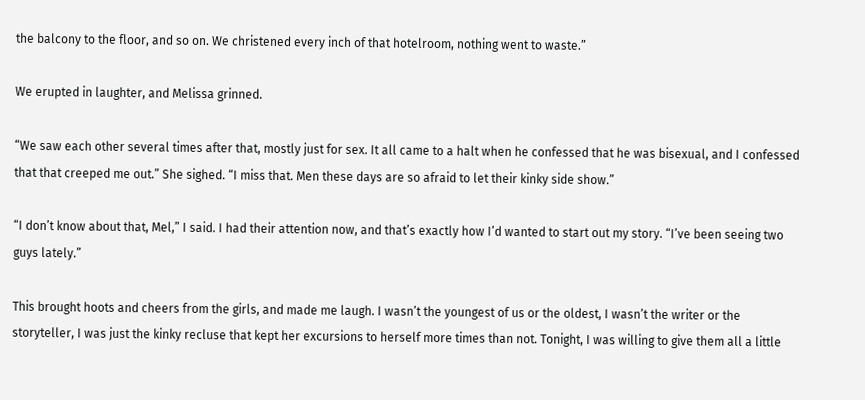the balcony to the floor, and so on. We christened every inch of that hotelroom, nothing went to waste.”

We erupted in laughter, and Melissa grinned.

“We saw each other several times after that, mostly just for sex. It all came to a halt when he confessed that he was bisexual, and I confessed that that creeped me out.” She sighed. “I miss that. Men these days are so afraid to let their kinky side show.”

“I don’t know about that, Mel,” I said. I had their attention now, and that’s exactly how I’d wanted to start out my story. “I’ve been seeing two guys lately.”

This brought hoots and cheers from the girls, and made me laugh. I wasn’t the youngest of us or the oldest, I wasn’t the writer or the storyteller, I was just the kinky recluse that kept her excursions to herself more times than not. Tonight, I was willing to give them all a little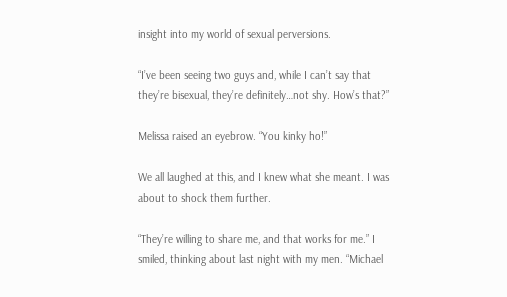insight into my world of sexual perversions.

“I’ve been seeing two guys and, while I can’t say that they’re bisexual, they’re definitely…not shy. How’s that?”

Melissa raised an eyebrow. “You kinky ho!”

We all laughed at this, and I knew what she meant. I was about to shock them further.

“They’re willing to share me, and that works for me.” I smiled, thinking about last night with my men. “Michael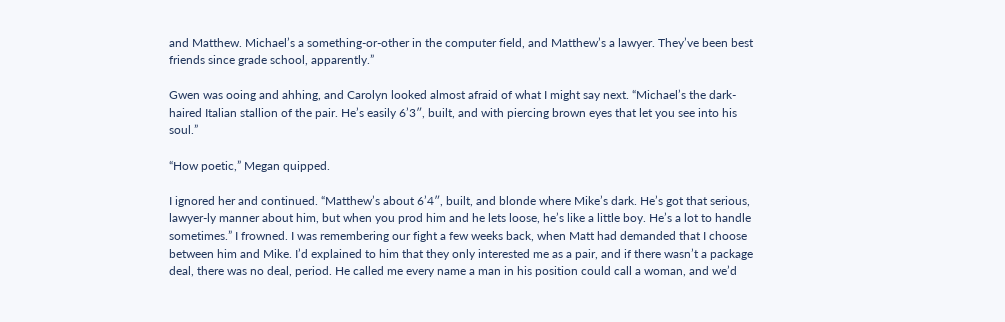and Matthew. Michael’s a something-or-other in the computer field, and Matthew’s a lawyer. They’ve been best friends since grade school, apparently.”

Gwen was ooing and ahhing, and Carolyn looked almost afraid of what I might say next. “Michael’s the dark-haired Italian stallion of the pair. He’s easily 6’3″, built, and with piercing brown eyes that let you see into his soul.”

“How poetic,” Megan quipped.

I ignored her and continued. “Matthew’s about 6’4″, built, and blonde where Mike’s dark. He’s got that serious, lawyer-ly manner about him, but when you prod him and he lets loose, he’s like a little boy. He’s a lot to handle sometimes.” I frowned. I was remembering our fight a few weeks back, when Matt had demanded that I choose between him and Mike. I’d explained to him that they only interested me as a pair, and if there wasn’t a package deal, there was no deal, period. He called me every name a man in his position could call a woman, and we’d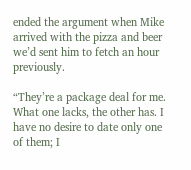ended the argument when Mike arrived with the pizza and beer we’d sent him to fetch an hour previously.

“They’re a package deal for me. What one lacks, the other has. I have no desire to date only one of them; I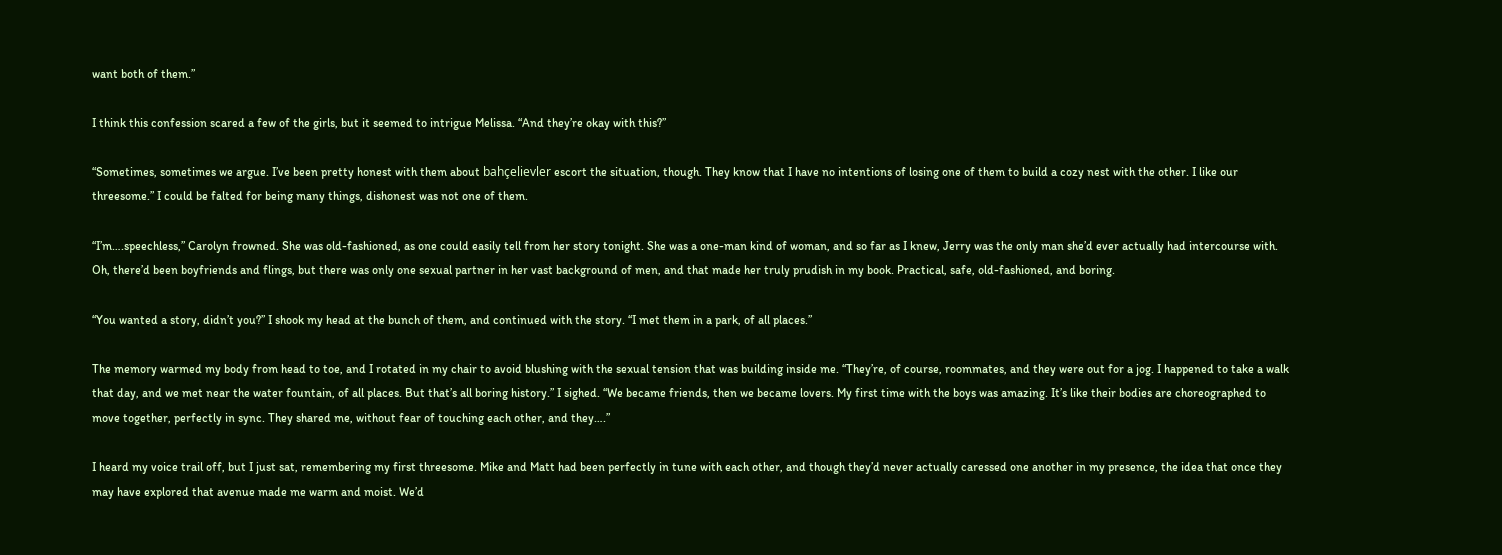want both of them.”

I think this confession scared a few of the girls, but it seemed to intrigue Melissa. “And they’re okay with this?”

“Sometimes, sometimes we argue. I’ve been pretty honest with them about bahçelievler escort the situation, though. They know that I have no intentions of losing one of them to build a cozy nest with the other. I like our threesome.” I could be falted for being many things, dishonest was not one of them.

“I’m….speechless,” Carolyn frowned. She was old-fashioned, as one could easily tell from her story tonight. She was a one-man kind of woman, and so far as I knew, Jerry was the only man she’d ever actually had intercourse with. Oh, there’d been boyfriends and flings, but there was only one sexual partner in her vast background of men, and that made her truly prudish in my book. Practical, safe, old-fashioned, and boring.

“You wanted a story, didn’t you?” I shook my head at the bunch of them, and continued with the story. “I met them in a park, of all places.”

The memory warmed my body from head to toe, and I rotated in my chair to avoid blushing with the sexual tension that was building inside me. “They’re, of course, roommates, and they were out for a jog. I happened to take a walk that day, and we met near the water fountain, of all places. But that’s all boring history.” I sighed. “We became friends, then we became lovers. My first time with the boys was amazing. It’s like their bodies are choreographed to move together, perfectly in sync. They shared me, without fear of touching each other, and they….”

I heard my voice trail off, but I just sat, remembering my first threesome. Mike and Matt had been perfectly in tune with each other, and though they’d never actually caressed one another in my presence, the idea that once they may have explored that avenue made me warm and moist. We’d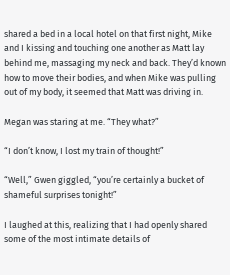shared a bed in a local hotel on that first night, Mike and I kissing and touching one another as Matt lay behind me, massaging my neck and back. They’d known how to move their bodies, and when Mike was pulling out of my body, it seemed that Matt was driving in.

Megan was staring at me. “They what?”

“I don’t know, I lost my train of thought!”

“Well,” Gwen giggled, “you’re certainly a bucket of shameful surprises tonight!”

I laughed at this, realizing that I had openly shared some of the most intimate details of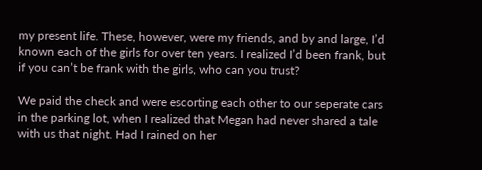my present life. These, however, were my friends, and by and large, I’d known each of the girls for over ten years. I realized I’d been frank, but if you can’t be frank with the girls, who can you trust?

We paid the check and were escorting each other to our seperate cars in the parking lot, when I realized that Megan had never shared a tale with us that night. Had I rained on her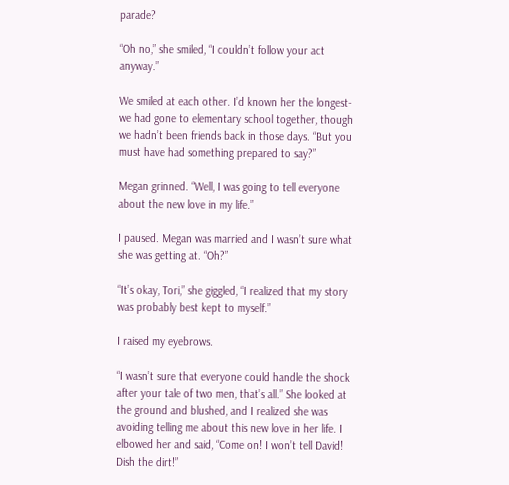parade?

“Oh no,” she smiled, “I couldn’t follow your act anyway.”

We smiled at each other. I’d known her the longest- we had gone to elementary school together, though we hadn’t been friends back in those days. “But you must have had something prepared to say?”

Megan grinned. “Well, I was going to tell everyone about the new love in my life.”

I paused. Megan was married and I wasn’t sure what she was getting at. “Oh?”

“It’s okay, Tori,” she giggled, “I realized that my story was probably best kept to myself.”

I raised my eyebrows.

“I wasn’t sure that everyone could handle the shock after your tale of two men, that’s all.” She looked at the ground and blushed, and I realized she was avoiding telling me about this new love in her life. I elbowed her and said, “Come on! I won’t tell David! Dish the dirt!”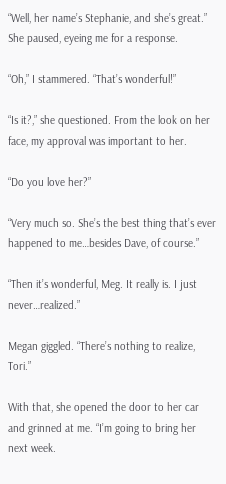“Well, her name’s Stephanie, and she’s great.” She paused, eyeing me for a response.

“Oh,” I stammered. “That’s wonderful!”

“Is it?,” she questioned. From the look on her face, my approval was important to her.

“Do you love her?”

“Very much so. She’s the best thing that’s ever happened to me…besides Dave, of course.”

“Then it’s wonderful, Meg. It really is. I just never…realized.”

Megan giggled. “There’s nothing to realize, Tori.”

With that, she opened the door to her car and grinned at me. “I’m going to bring her next week.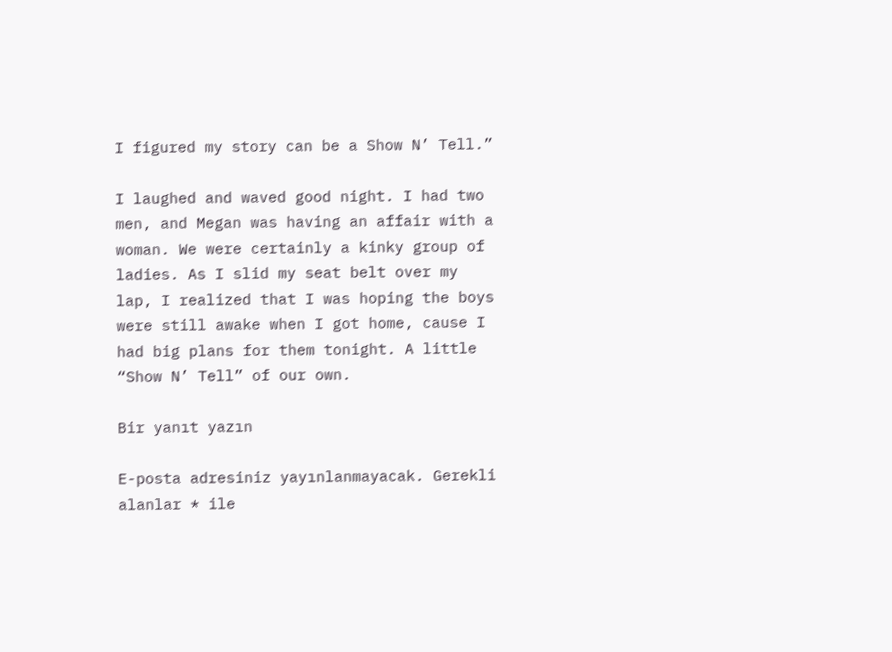I figured my story can be a Show N’ Tell.”

I laughed and waved good night. I had two men, and Megan was having an affair with a woman. We were certainly a kinky group of ladies. As I slid my seat belt over my lap, I realized that I was hoping the boys were still awake when I got home, cause I had big plans for them tonight. A little “Show N’ Tell” of our own.

Bir yanıt yazın

E-posta adresiniz yayınlanmayacak. Gerekli alanlar * ile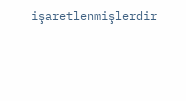işaretlenmişlerdir